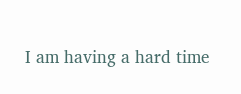I am having a hard time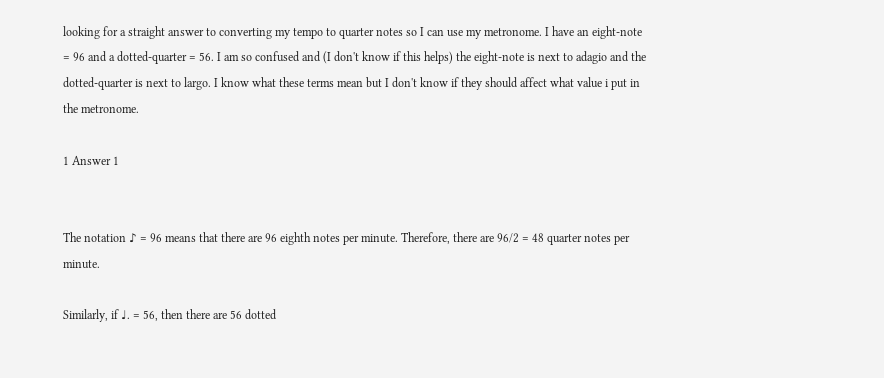looking for a straight answer to converting my tempo to quarter notes so I can use my metronome. I have an eight-note = 96 and a dotted-quarter = 56. I am so confused and (I don't know if this helps) the eight-note is next to adagio and the dotted-quarter is next to largo. I know what these terms mean but I don't know if they should affect what value i put in the metronome.

1 Answer 1


The notation ♪ = 96 means that there are 96 eighth notes per minute. Therefore, there are 96/2 = 48 quarter notes per minute.

Similarly, if ♩. = 56, then there are 56 dotted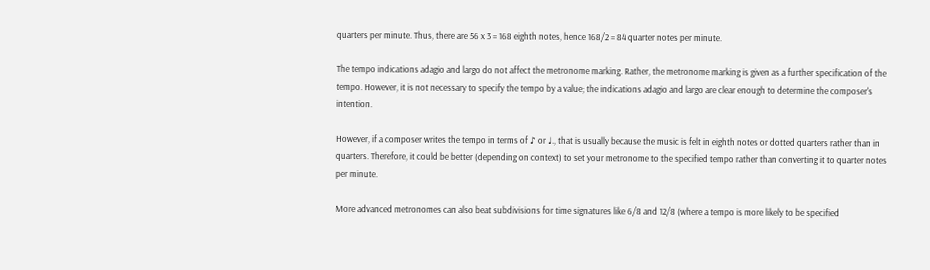quarters per minute. Thus, there are 56 x 3 = 168 eighth notes, hence 168/2 = 84 quarter notes per minute.

The tempo indications adagio and largo do not affect the metronome marking. Rather, the metronome marking is given as a further specification of the tempo. However, it is not necessary to specify the tempo by a value; the indications adagio and largo are clear enough to determine the composer's intention.

However, if a composer writes the tempo in terms of ♪ or ♩., that is usually because the music is felt in eighth notes or dotted quarters rather than in quarters. Therefore, it could be better (depending on context) to set your metronome to the specified tempo rather than converting it to quarter notes per minute.

More advanced metronomes can also beat subdivisions for time signatures like 6/8 and 12/8 (where a tempo is more likely to be specified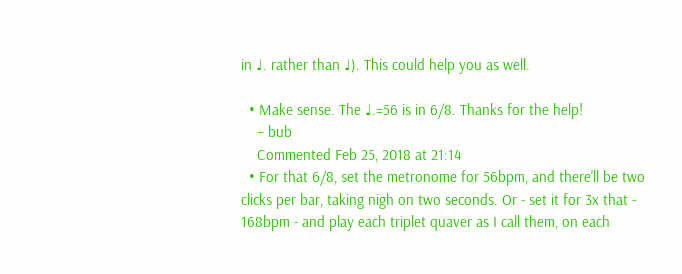in ♩. rather than ♩). This could help you as well.

  • Make sense. The ♩.=56 is in 6/8. Thanks for the help!
    – bub
    Commented Feb 25, 2018 at 21:14
  • For that 6/8, set the metronome for 56bpm, and there'll be two clicks per bar, taking nigh on two seconds. Or - set it for 3x that - 168bpm - and play each triplet quaver as I call them, on each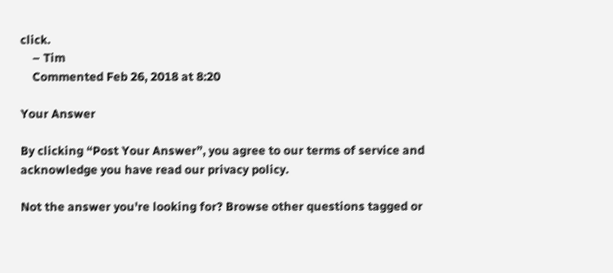click.
    – Tim
    Commented Feb 26, 2018 at 8:20

Your Answer

By clicking “Post Your Answer”, you agree to our terms of service and acknowledge you have read our privacy policy.

Not the answer you're looking for? Browse other questions tagged or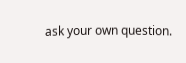ask your own question.